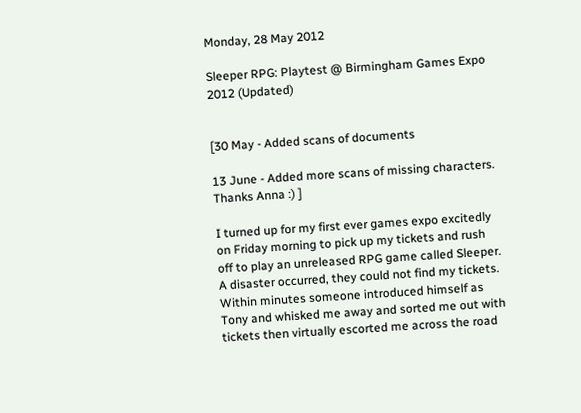Monday, 28 May 2012

Sleeper RPG: Playtest @ Birmingham Games Expo 2012 (Updated)


[30 May - Added scans of documents

13 June - Added more scans of missing characters. Thanks Anna :) ]

I turned up for my first ever games expo excitedly on Friday morning to pick up my tickets and rush off to play an unreleased RPG game called Sleeper.  A disaster occurred, they could not find my tickets. Within minutes someone introduced himself as Tony and whisked me away and sorted me out with tickets then virtually escorted me across the road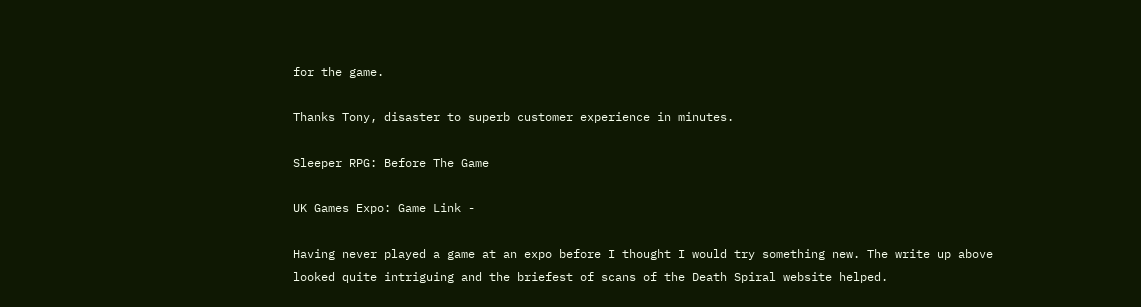for the game.

Thanks Tony, disaster to superb customer experience in minutes.

Sleeper RPG: Before The Game

UK Games Expo: Game Link -

Having never played a game at an expo before I thought I would try something new. The write up above looked quite intriguing and the briefest of scans of the Death Spiral website helped.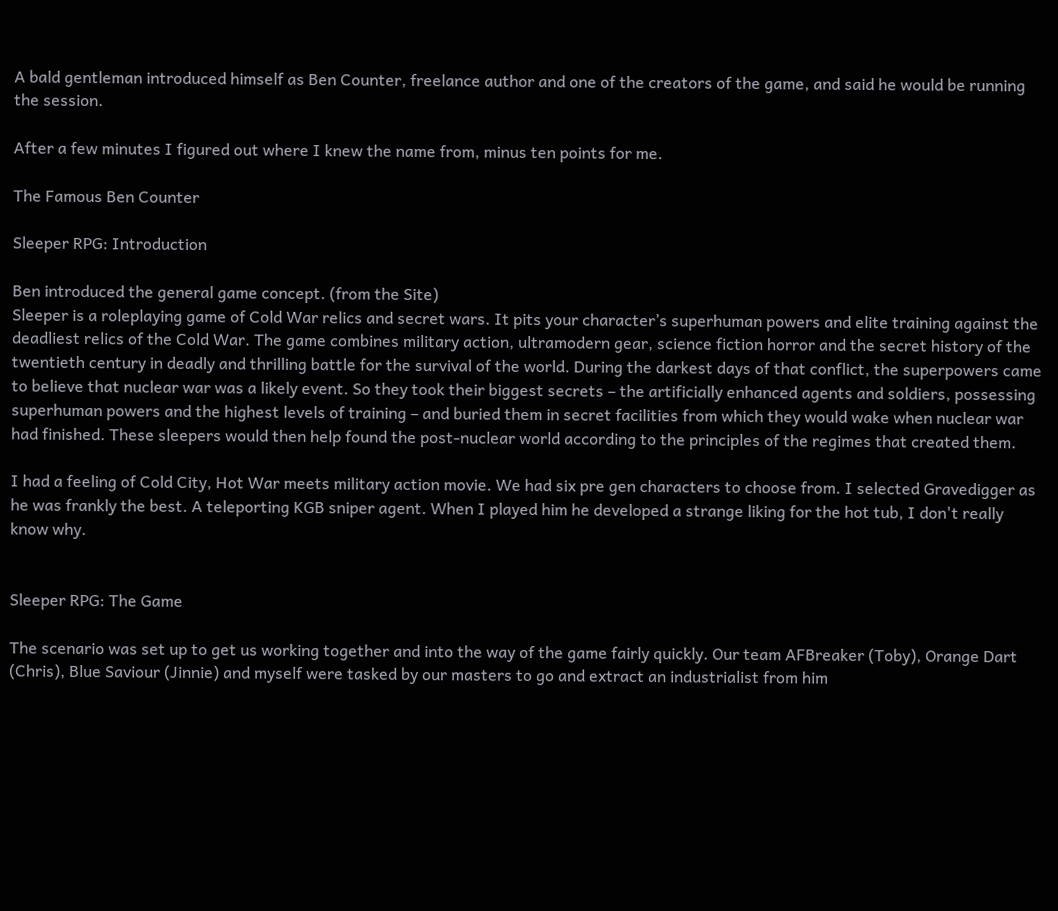A bald gentleman introduced himself as Ben Counter, freelance author and one of the creators of the game, and said he would be running the session.

After a few minutes I figured out where I knew the name from, minus ten points for me.

The Famous Ben Counter

Sleeper RPG: Introduction

Ben introduced the general game concept. (from the Site)
Sleeper is a roleplaying game of Cold War relics and secret wars. It pits your character’s superhuman powers and elite training against the deadliest relics of the Cold War. The game combines military action, ultramodern gear, science fiction horror and the secret history of the twentieth century in deadly and thrilling battle for the survival of the world. During the darkest days of that conflict, the superpowers came to believe that nuclear war was a likely event. So they took their biggest secrets – the artificially enhanced agents and soldiers, possessing superhuman powers and the highest levels of training – and buried them in secret facilities from which they would wake when nuclear war had finished. These sleepers would then help found the post-nuclear world according to the principles of the regimes that created them.

I had a feeling of Cold City, Hot War meets military action movie. We had six pre gen characters to choose from. I selected Gravedigger as he was frankly the best. A teleporting KGB sniper agent. When I played him he developed a strange liking for the hot tub, I don't really know why.


Sleeper RPG: The Game

The scenario was set up to get us working together and into the way of the game fairly quickly. Our team AFBreaker (Toby), Orange Dart (Chris), Blue Saviour (Jinnie) and myself were tasked by our masters to go and extract an industrialist from him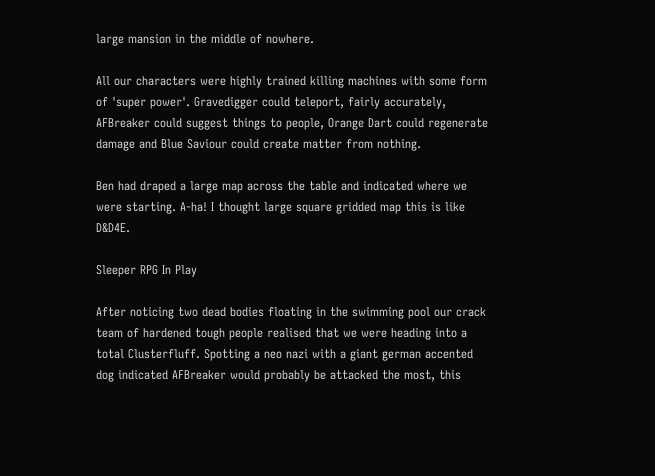large mansion in the middle of nowhere.

All our characters were highly trained killing machines with some form of 'super power'. Gravedigger could teleport, fairly accurately, AFBreaker could suggest things to people, Orange Dart could regenerate damage and Blue Saviour could create matter from nothing.

Ben had draped a large map across the table and indicated where we were starting. A-ha! I thought large square gridded map this is like D&D4E.

Sleeper RPG In Play

After noticing two dead bodies floating in the swimming pool our crack team of hardened tough people realised that we were heading into a total Clusterfluff. Spotting a neo nazi with a giant german accented dog indicated AFBreaker would probably be attacked the most, this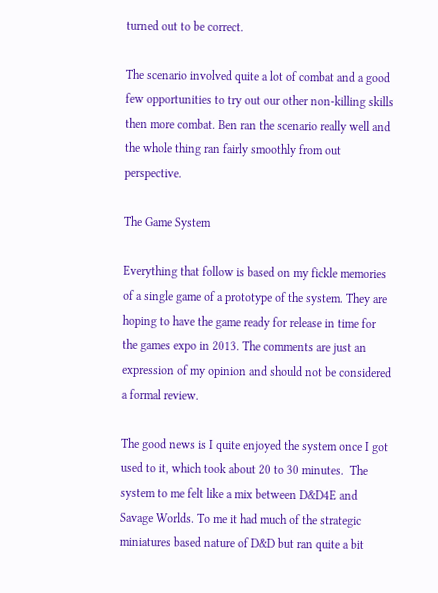turned out to be correct.

The scenario involved quite a lot of combat and a good few opportunities to try out our other non-killing skills then more combat. Ben ran the scenario really well and the whole thing ran fairly smoothly from out perspective.

The Game System

Everything that follow is based on my fickle memories of a single game of a prototype of the system. They are hoping to have the game ready for release in time for the games expo in 2013. The comments are just an expression of my opinion and should not be considered a formal review.

The good news is I quite enjoyed the system once I got used to it, which took about 20 to 30 minutes.  The system to me felt like a mix between D&D4E and Savage Worlds. To me it had much of the strategic miniatures based nature of D&D but ran quite a bit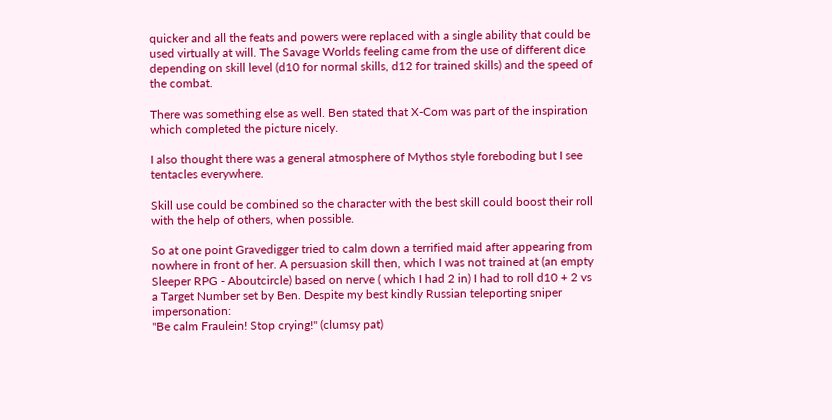quicker and all the feats and powers were replaced with a single ability that could be used virtually at will. The Savage Worlds feeling came from the use of different dice depending on skill level (d10 for normal skills, d12 for trained skills) and the speed of the combat.

There was something else as well. Ben stated that X-Com was part of the inspiration which completed the picture nicely.

I also thought there was a general atmosphere of Mythos style foreboding but I see tentacles everywhere.

Skill use could be combined so the character with the best skill could boost their roll with the help of others, when possible.

So at one point Gravedigger tried to calm down a terrified maid after appearing from nowhere in front of her. A persuasion skill then, which I was not trained at (an empty Sleeper RPG - Aboutcircle) based on nerve ( which I had 2 in) I had to roll d10 + 2 vs a Target Number set by Ben. Despite my best kindly Russian teleporting sniper impersonation:
"Be calm Fraulein! Stop crying!" (clumsy pat)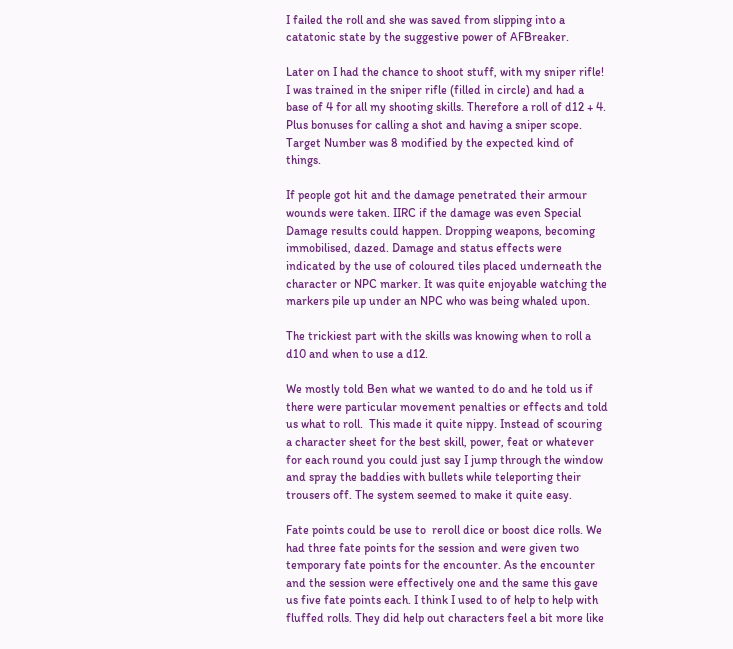I failed the roll and she was saved from slipping into a catatonic state by the suggestive power of AFBreaker.

Later on I had the chance to shoot stuff, with my sniper rifle! I was trained in the sniper rifle (filled in circle) and had a base of 4 for all my shooting skills. Therefore a roll of d12 + 4. Plus bonuses for calling a shot and having a sniper scope.  Target Number was 8 modified by the expected kind of things.

If people got hit and the damage penetrated their armour wounds were taken. IIRC if the damage was even Special Damage results could happen. Dropping weapons, becoming immobilised, dazed. Damage and status effects were indicated by the use of coloured tiles placed underneath the character or NPC marker. It was quite enjoyable watching the markers pile up under an NPC who was being whaled upon.

The trickiest part with the skills was knowing when to roll a d10 and when to use a d12.

We mostly told Ben what we wanted to do and he told us if there were particular movement penalties or effects and told us what to roll.  This made it quite nippy. Instead of scouring a character sheet for the best skill, power, feat or whatever for each round you could just say I jump through the window and spray the baddies with bullets while teleporting their trousers off. The system seemed to make it quite easy.

Fate points could be use to  reroll dice or boost dice rolls. We had three fate points for the session and were given two temporary fate points for the encounter. As the encounter and the session were effectively one and the same this gave us five fate points each. I think I used to of help to help with fluffed rolls. They did help out characters feel a bit more like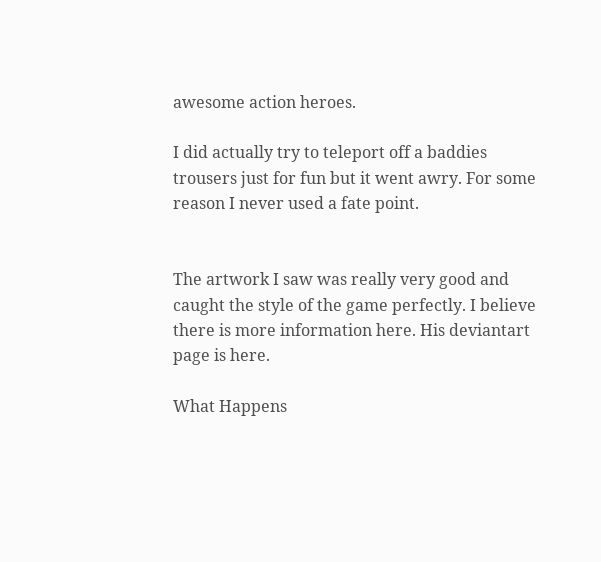awesome action heroes.

I did actually try to teleport off a baddies trousers just for fun but it went awry. For some reason I never used a fate point.


The artwork I saw was really very good and caught the style of the game perfectly. I believe there is more information here. His deviantart page is here.

What Happens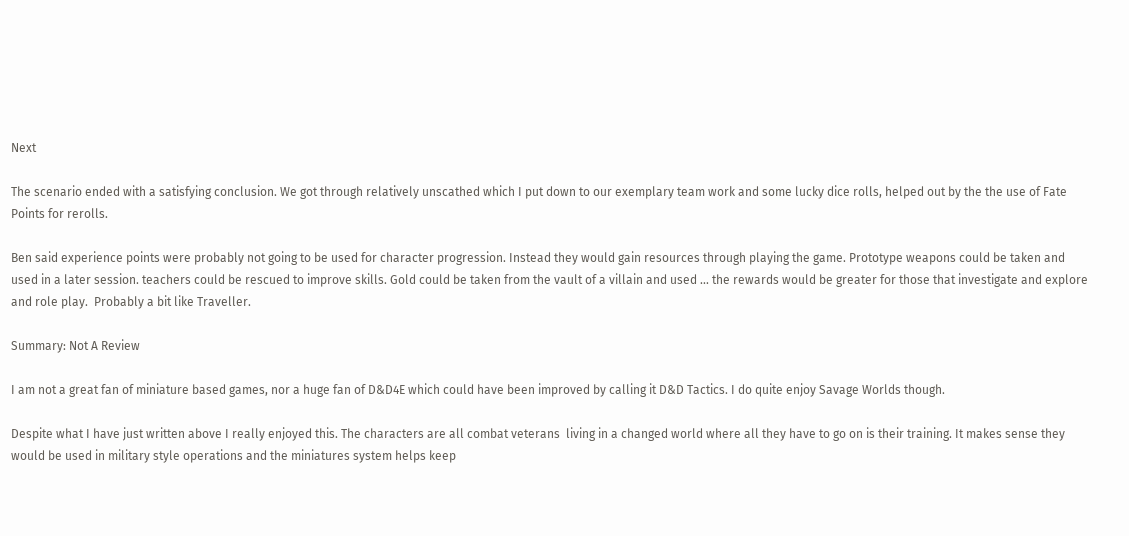Next

The scenario ended with a satisfying conclusion. We got through relatively unscathed which I put down to our exemplary team work and some lucky dice rolls, helped out by the the use of Fate Points for rerolls.

Ben said experience points were probably not going to be used for character progression. Instead they would gain resources through playing the game. Prototype weapons could be taken and used in a later session. teachers could be rescued to improve skills. Gold could be taken from the vault of a villain and used ... the rewards would be greater for those that investigate and explore and role play.  Probably a bit like Traveller.

Summary: Not A Review

I am not a great fan of miniature based games, nor a huge fan of D&D4E which could have been improved by calling it D&D Tactics. I do quite enjoy Savage Worlds though.

Despite what I have just written above I really enjoyed this. The characters are all combat veterans  living in a changed world where all they have to go on is their training. It makes sense they would be used in military style operations and the miniatures system helps keep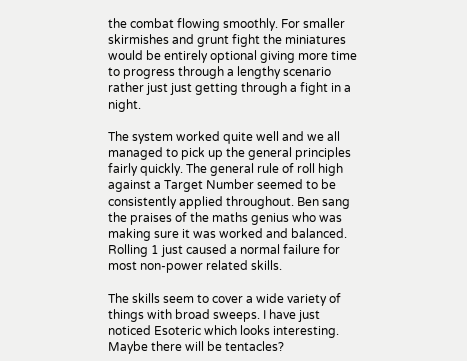the combat flowing smoothly. For smaller skirmishes and grunt fight the miniatures would be entirely optional giving more time to progress through a lengthy scenario rather just just getting through a fight in a night.

The system worked quite well and we all managed to pick up the general principles fairly quickly. The general rule of roll high against a Target Number seemed to be consistently applied throughout. Ben sang the praises of the maths genius who was making sure it was worked and balanced. Rolling 1 just caused a normal failure for most non-power related skills.

The skills seem to cover a wide variety of things with broad sweeps. I have just noticed Esoteric which looks interesting. Maybe there will be tentacles?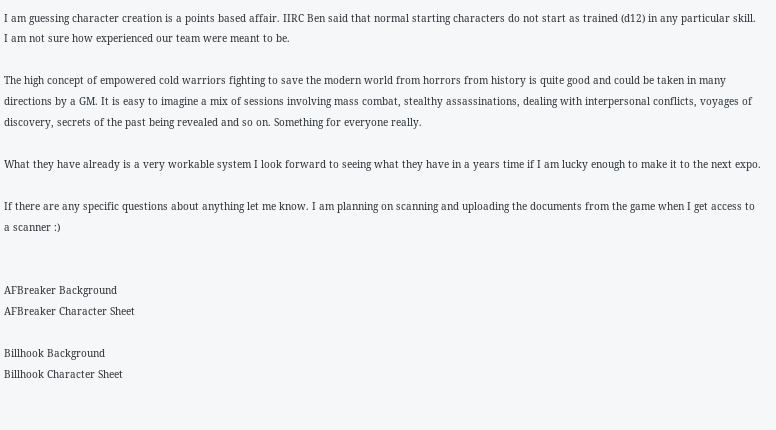I am guessing character creation is a points based affair. IIRC Ben said that normal starting characters do not start as trained (d12) in any particular skill. I am not sure how experienced our team were meant to be.

The high concept of empowered cold warriors fighting to save the modern world from horrors from history is quite good and could be taken in many directions by a GM. It is easy to imagine a mix of sessions involving mass combat, stealthy assassinations, dealing with interpersonal conflicts, voyages of discovery, secrets of the past being revealed and so on. Something for everyone really.

What they have already is a very workable system I look forward to seeing what they have in a years time if I am lucky enough to make it to the next expo.

If there are any specific questions about anything let me know. I am planning on scanning and uploading the documents from the game when I get access to a scanner :)


AFBreaker Background
AFBreaker Character Sheet

Billhook Background
Billhook Character Sheet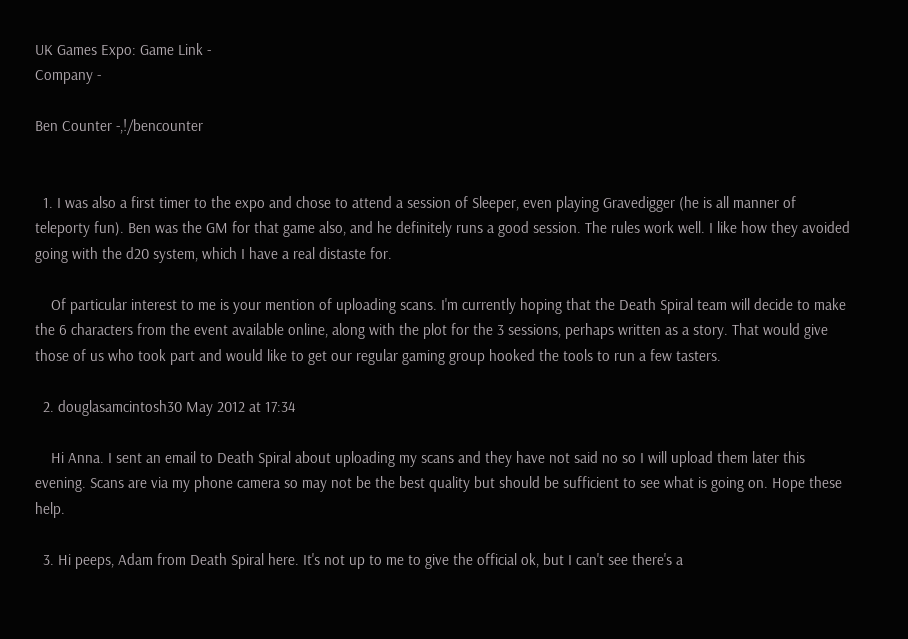UK Games Expo: Game Link -
Company -

Ben Counter -,!/bencounter


  1. I was also a first timer to the expo and chose to attend a session of Sleeper, even playing Gravedigger (he is all manner of teleporty fun). Ben was the GM for that game also, and he definitely runs a good session. The rules work well. I like how they avoided going with the d20 system, which I have a real distaste for.

    Of particular interest to me is your mention of uploading scans. I'm currently hoping that the Death Spiral team will decide to make the 6 characters from the event available online, along with the plot for the 3 sessions, perhaps written as a story. That would give those of us who took part and would like to get our regular gaming group hooked the tools to run a few tasters.

  2. douglasamcintosh30 May 2012 at 17:34

    Hi Anna. I sent an email to Death Spiral about uploading my scans and they have not said no so I will upload them later this evening. Scans are via my phone camera so may not be the best quality but should be sufficient to see what is going on. Hope these help.

  3. Hi peeps, Adam from Death Spiral here. It's not up to me to give the official ok, but I can't see there's a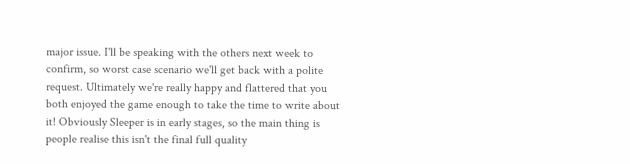major issue. I'll be speaking with the others next week to confirm, so worst case scenario we'll get back with a polite request. Ultimately we're really happy and flattered that you both enjoyed the game enough to take the time to write about it! Obviously Sleeper is in early stages, so the main thing is people realise this isn't the final full quality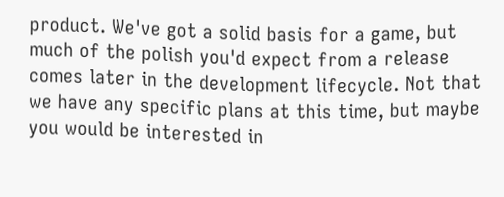product. We've got a solid basis for a game, but much of the polish you'd expect from a release comes later in the development lifecycle. Not that we have any specific plans at this time, but maybe you would be interested in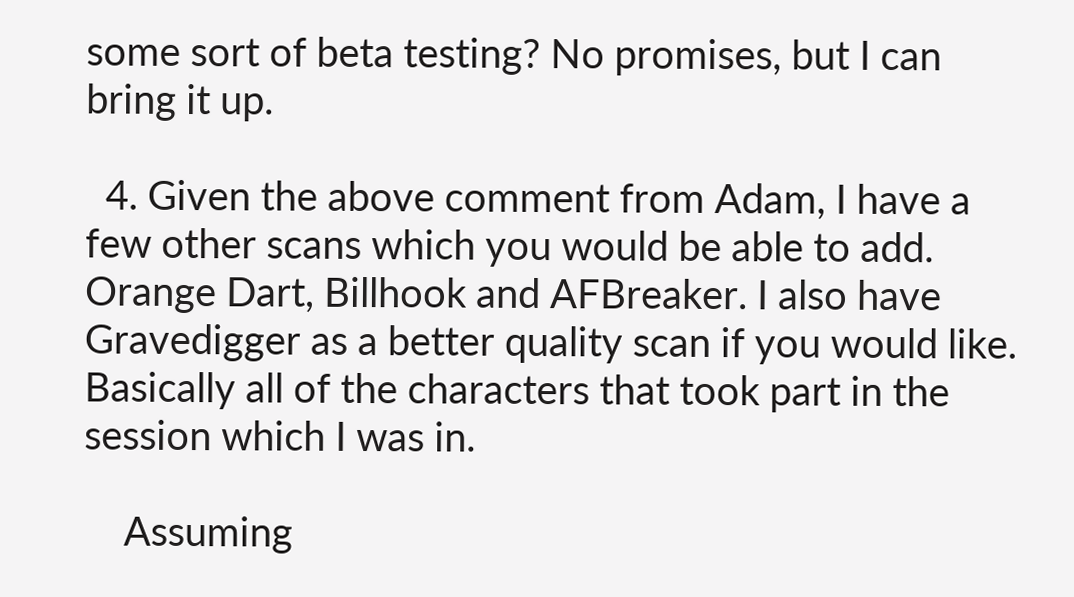some sort of beta testing? No promises, but I can bring it up.

  4. Given the above comment from Adam, I have a few other scans which you would be able to add. Orange Dart, Billhook and AFBreaker. I also have Gravedigger as a better quality scan if you would like. Basically all of the characters that took part in the session which I was in.

    Assuming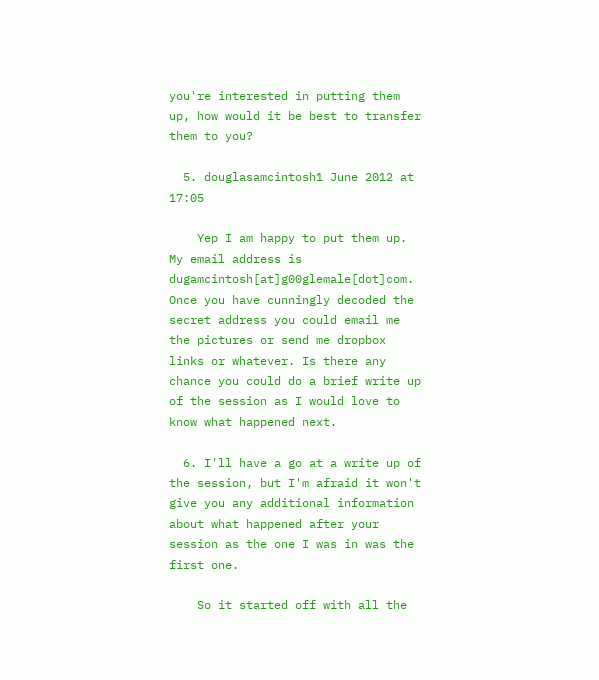you're interested in putting them up, how would it be best to transfer them to you?

  5. douglasamcintosh1 June 2012 at 17:05

    Yep I am happy to put them up. My email address is dugamcintosh[at]g00glemale[dot]com. Once you have cunningly decoded the secret address you could email me the pictures or send me dropbox links or whatever. Is there any chance you could do a brief write up of the session as I would love to know what happened next.

  6. I'll have a go at a write up of the session, but I'm afraid it won't give you any additional information about what happened after your session as the one I was in was the first one.

    So it started off with all the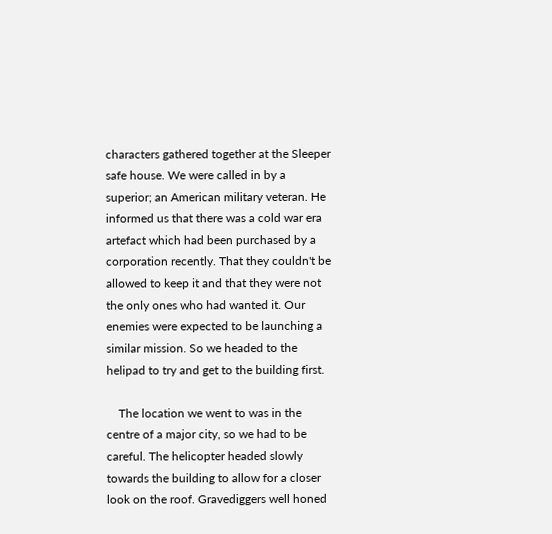characters gathered together at the Sleeper safe house. We were called in by a superior; an American military veteran. He informed us that there was a cold war era artefact which had been purchased by a corporation recently. That they couldn't be allowed to keep it and that they were not the only ones who had wanted it. Our enemies were expected to be launching a similar mission. So we headed to the helipad to try and get to the building first.

    The location we went to was in the centre of a major city, so we had to be careful. The helicopter headed slowly towards the building to allow for a closer look on the roof. Gravediggers well honed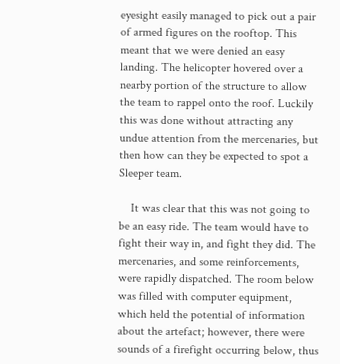eyesight easily managed to pick out a pair of armed figures on the rooftop. This meant that we were denied an easy landing. The helicopter hovered over a nearby portion of the structure to allow the team to rappel onto the roof. Luckily this was done without attracting any undue attention from the mercenaries, but then how can they be expected to spot a Sleeper team.

    It was clear that this was not going to be an easy ride. The team would have to fight their way in, and fight they did. The mercenaries, and some reinforcements, were rapidly dispatched. The room below was filled with computer equipment, which held the potential of information about the artefact; however, there were sounds of a firefight occurring below, thus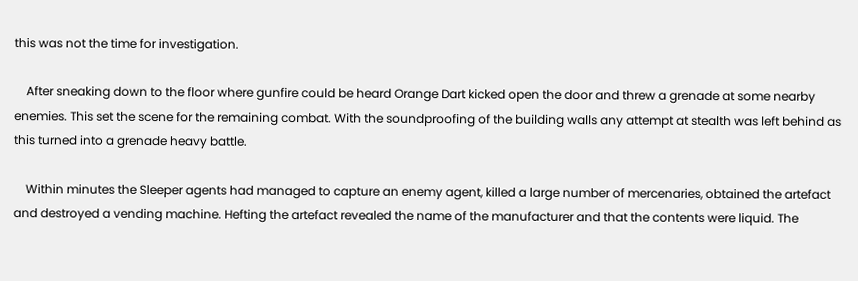this was not the time for investigation.

    After sneaking down to the floor where gunfire could be heard Orange Dart kicked open the door and threw a grenade at some nearby enemies. This set the scene for the remaining combat. With the soundproofing of the building walls any attempt at stealth was left behind as this turned into a grenade heavy battle.

    Within minutes the Sleeper agents had managed to capture an enemy agent, killed a large number of mercenaries, obtained the artefact and destroyed a vending machine. Hefting the artefact revealed the name of the manufacturer and that the contents were liquid. The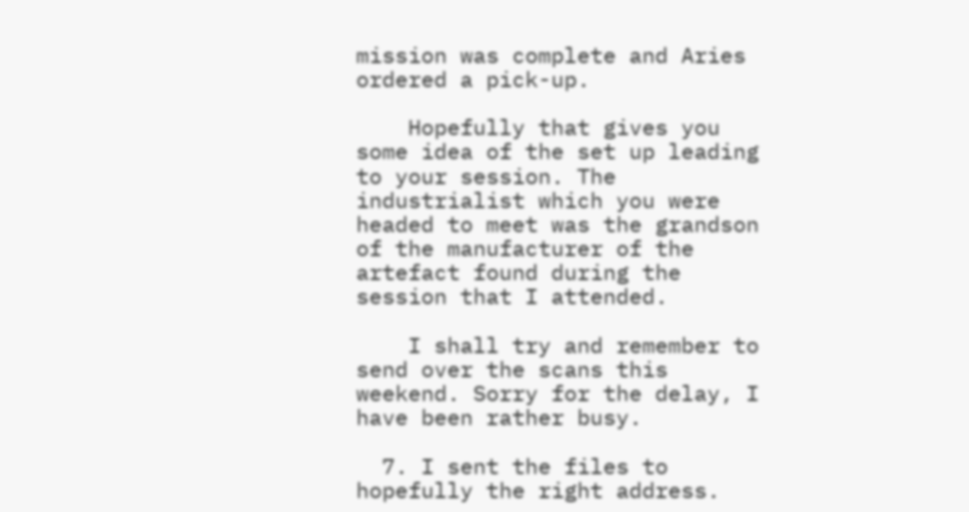mission was complete and Aries ordered a pick-up.

    Hopefully that gives you some idea of the set up leading to your session. The industrialist which you were headed to meet was the grandson of the manufacturer of the artefact found during the session that I attended.

    I shall try and remember to send over the scans this weekend. Sorry for the delay, I have been rather busy.

  7. I sent the files to hopefully the right address.